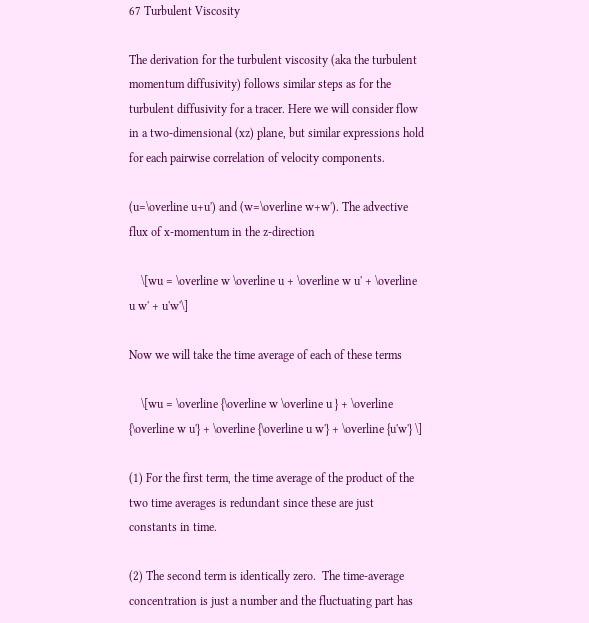67 Turbulent Viscosity

The derivation for the turbulent viscosity (aka the turbulent momentum diffusivity) follows similar steps as for the turbulent diffusivity for a tracer. Here we will consider flow in a two-dimensional (xz) plane, but similar expressions hold for each pairwise correlation of velocity components.

(u=\overline u+u') and (w=\overline w+w'). The advective flux of x-momentum in the z-direction

    \[wu = \overline w \overline u + \overline w u' + \overline u w' + u'w'\]

Now we will take the time average of each of these terms

    \[wu = \overline {\overline w \overline u } + \overline {\overline w u'} + \overline {\overline u w'} + \overline {u'w'} \]

(1) For the first term, the time average of the product of the two time averages is redundant since these are just constants in time.

(2) The second term is identically zero.  The time-average concentration is just a number and the fluctuating part has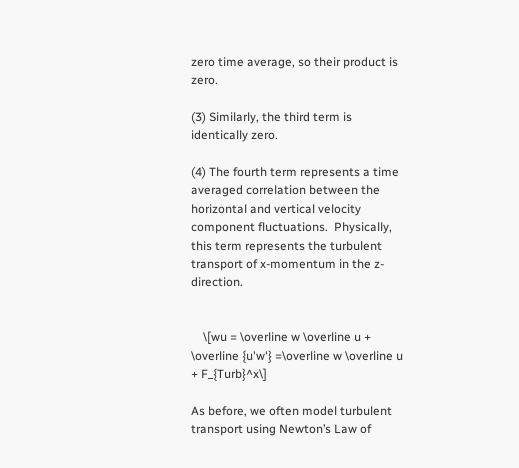zero time average, so their product is zero.

(3) Similarly, the third term is identically zero.

(4) The fourth term represents a time averaged correlation between the horizontal and vertical velocity component fluctuations.  Physically, this term represents the turbulent transport of x-momentum in the z-direction.


    \[wu = \overline w \overline u + \overline {u'w'} =\overline w \overline u + F_{Turb}^x\]

As before, we often model turbulent transport using Newton’s Law of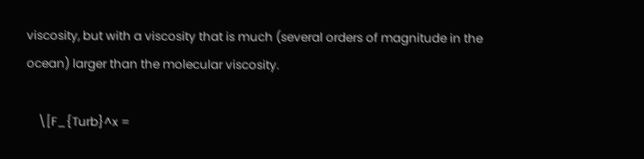viscosity, but with a viscosity that is much (several orders of magnitude in the ocean) larger than the molecular viscosity.

    \[F_{Turb}^x =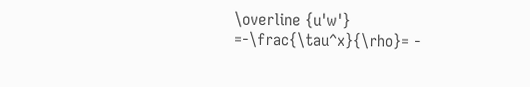\overline {u'w'} =-\frac{\tau^x}{\rho}= -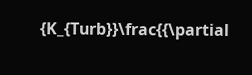{K_{Turb}}\frac{{\partial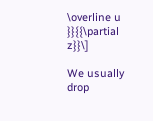\overline u }}{{\partial z}}\]

We usually drop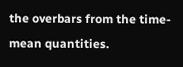the overbars from the time-mean quantities.